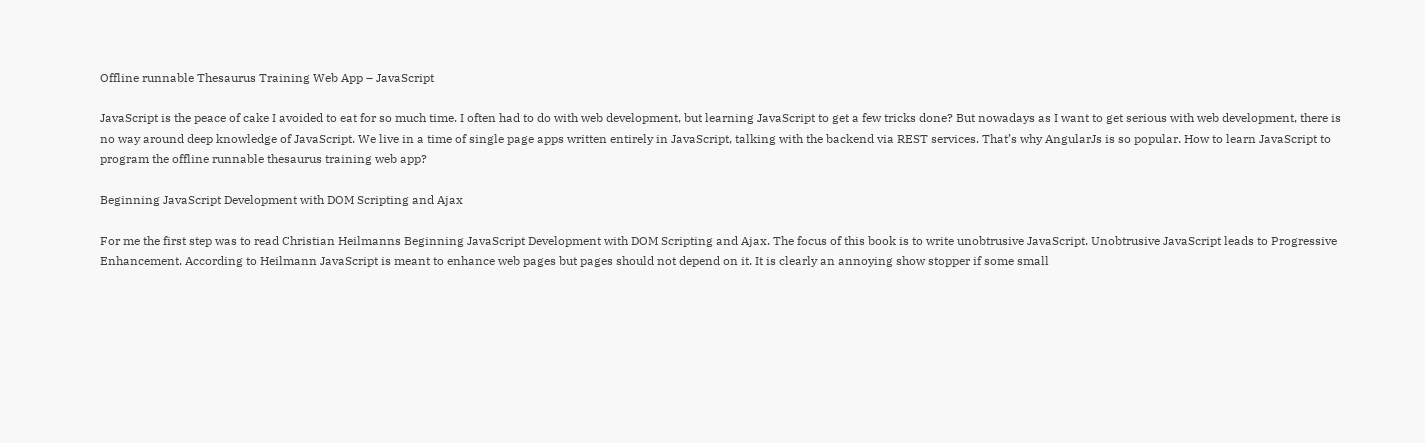Offline runnable Thesaurus Training Web App – JavaScript

JavaScript is the peace of cake I avoided to eat for so much time. I often had to do with web development, but learning JavaScript to get a few tricks done? But nowadays as I want to get serious with web development, there is no way around deep knowledge of JavaScript. We live in a time of single page apps written entirely in JavaScript, talking with the backend via REST services. That’s why AngularJs is so popular. How to learn JavaScript to program the offline runnable thesaurus training web app?

Beginning JavaScript Development with DOM Scripting and Ajax

For me the first step was to read Christian Heilmanns Beginning JavaScript Development with DOM Scripting and Ajax. The focus of this book is to write unobtrusive JavaScript. Unobtrusive JavaScript leads to Progressive Enhancement. According to Heilmann JavaScript is meant to enhance web pages but pages should not depend on it. It is clearly an annoying show stopper if some small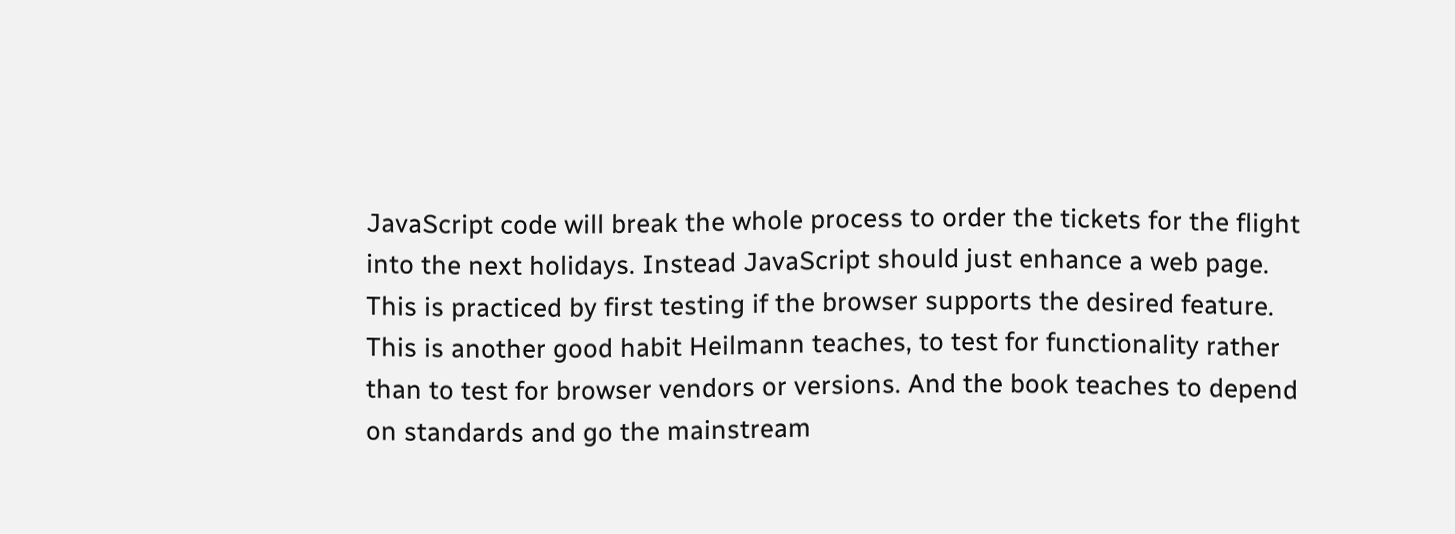JavaScript code will break the whole process to order the tickets for the flight into the next holidays. Instead JavaScript should just enhance a web page. This is practiced by first testing if the browser supports the desired feature. This is another good habit Heilmann teaches, to test for functionality rather than to test for browser vendors or versions. And the book teaches to depend on standards and go the mainstream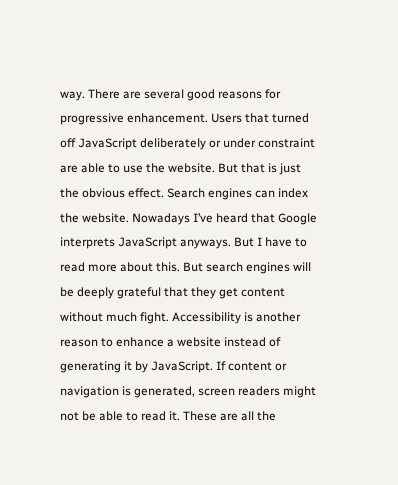way. There are several good reasons for progressive enhancement. Users that turned off JavaScript deliberately or under constraint are able to use the website. But that is just the obvious effect. Search engines can index the website. Nowadays I’ve heard that Google interprets JavaScript anyways. But I have to read more about this. But search engines will be deeply grateful that they get content without much fight. Accessibility is another reason to enhance a website instead of generating it by JavaScript. If content or navigation is generated, screen readers might not be able to read it. These are all the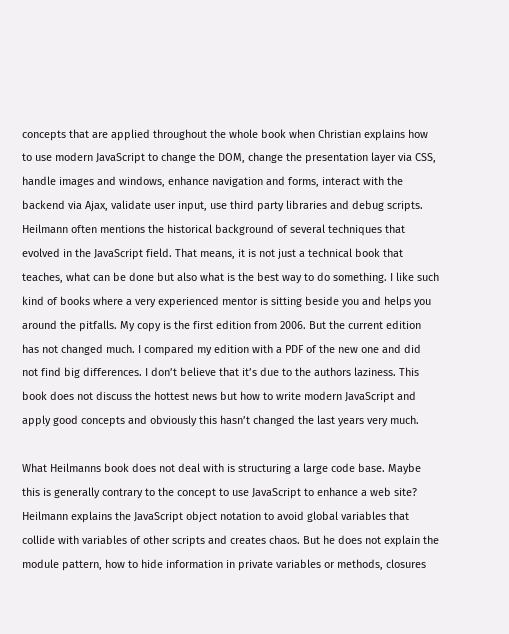concepts that are applied throughout the whole book when Christian explains how to use modern JavaScript to change the DOM, change the presentation layer via CSS, handle images and windows, enhance navigation and forms, interact with the backend via Ajax, validate user input, use third party libraries and debug scripts. Heilmann often mentions the historical background of several techniques that evolved in the JavaScript field. That means, it is not just a technical book that teaches, what can be done but also what is the best way to do something. I like such kind of books where a very experienced mentor is sitting beside you and helps you around the pitfalls. My copy is the first edition from 2006. But the current edition has not changed much. I compared my edition with a PDF of the new one and did not find big differences. I don’t believe that it’s due to the authors laziness. This book does not discuss the hottest news but how to write modern JavaScript and apply good concepts and obviously this hasn’t changed the last years very much.

What Heilmanns book does not deal with is structuring a large code base. Maybe this is generally contrary to the concept to use JavaScript to enhance a web site? Heilmann explains the JavaScript object notation to avoid global variables that collide with variables of other scripts and creates chaos. But he does not explain the module pattern, how to hide information in private variables or methods, closures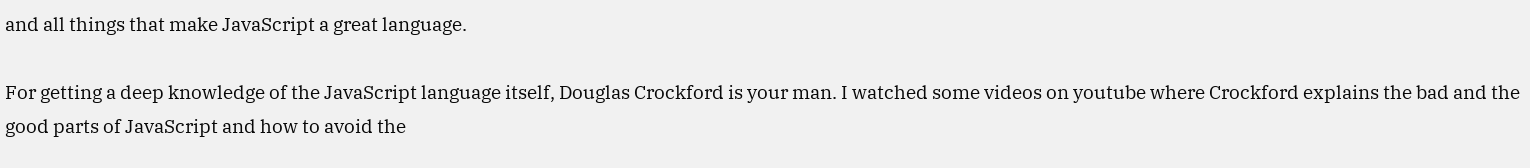and all things that make JavaScript a great language.

For getting a deep knowledge of the JavaScript language itself, Douglas Crockford is your man. I watched some videos on youtube where Crockford explains the bad and the good parts of JavaScript and how to avoid the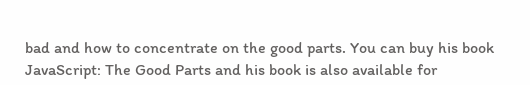bad and how to concentrate on the good parts. You can buy his book JavaScript: The Good Parts and his book is also available for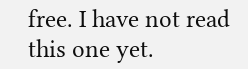free. I have not read this one yet.